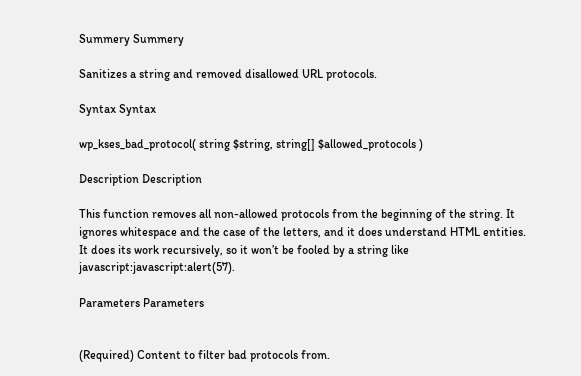Summery Summery

Sanitizes a string and removed disallowed URL protocols.

Syntax Syntax

wp_kses_bad_protocol( string $string, string[] $allowed_protocols )

Description Description

This function removes all non-allowed protocols from the beginning of the string. It ignores whitespace and the case of the letters, and it does understand HTML entities. It does its work recursively, so it won’t be fooled by a string like javascript:javascript:alert(57).

Parameters Parameters


(Required) Content to filter bad protocols from.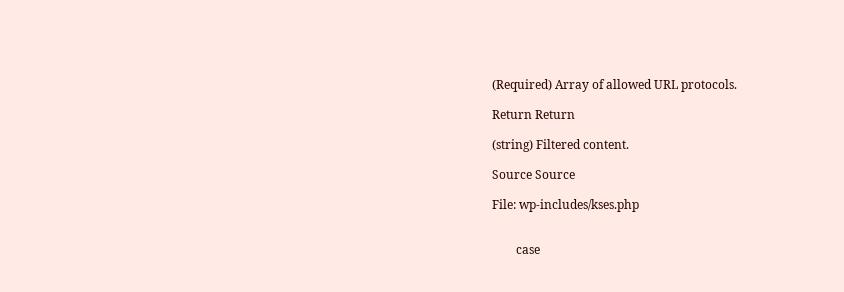(Required) Array of allowed URL protocols.

Return Return

(string) Filtered content.

Source Source

File: wp-includes/kses.php


        case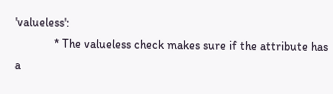'valueless':
             * The valueless check makes sure if the attribute has a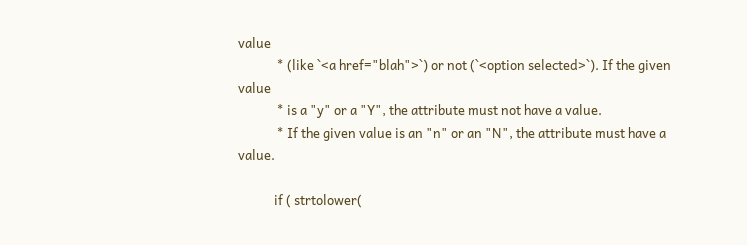value
             * (like `<a href="blah">`) or not (`<option selected>`). If the given value
             * is a "y" or a "Y", the attribute must not have a value.
             * If the given value is an "n" or an "N", the attribute must have a value.

            if ( strtolower(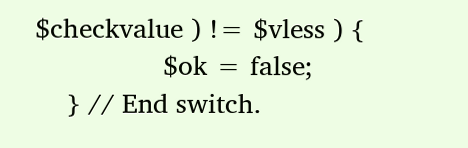$checkvalue ) != $vless ) {
                $ok = false;
    } // End switch.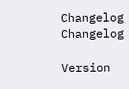Changelog Changelog

Version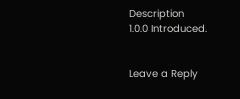Description
1.0.0 Introduced.


Leave a Reply